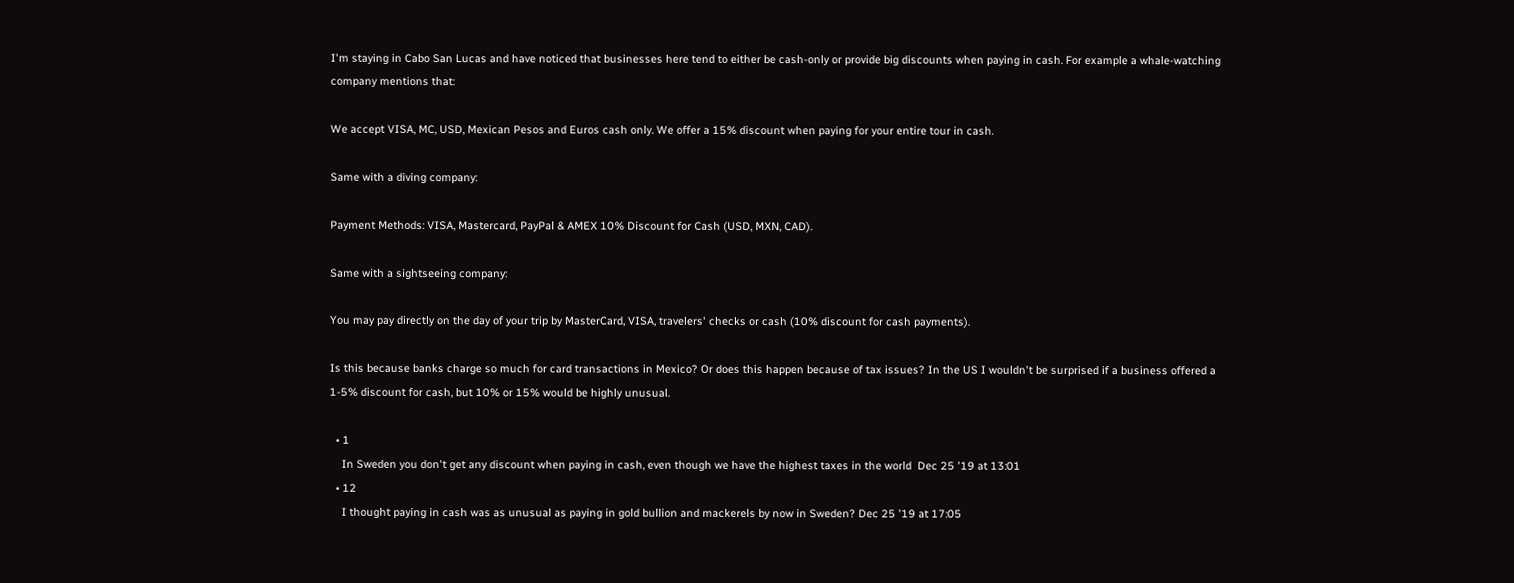I'm staying in Cabo San Lucas and have noticed that businesses here tend to either be cash-only or provide big discounts when paying in cash. For example a whale-watching company mentions that:

We accept VISA, MC, USD, Mexican Pesos and Euros cash only. We offer a 15% discount when paying for your entire tour in cash.

Same with a diving company:

Payment Methods: VISA, Mastercard, PayPal & AMEX 10% Discount for Cash (USD, MXN, CAD).

Same with a sightseeing company:

You may pay directly on the day of your trip by MasterCard, VISA, travelers' checks or cash (10% discount for cash payments).

Is this because banks charge so much for card transactions in Mexico? Or does this happen because of tax issues? In the US I wouldn't be surprised if a business offered a 1-5% discount for cash, but 10% or 15% would be highly unusual.

  • 1
    In Sweden you don't get any discount when paying in cash, even though we have the highest taxes in the world  Dec 25 '19 at 13:01
  • 12
    I thought paying in cash was as unusual as paying in gold bullion and mackerels by now in Sweden? Dec 25 '19 at 17:05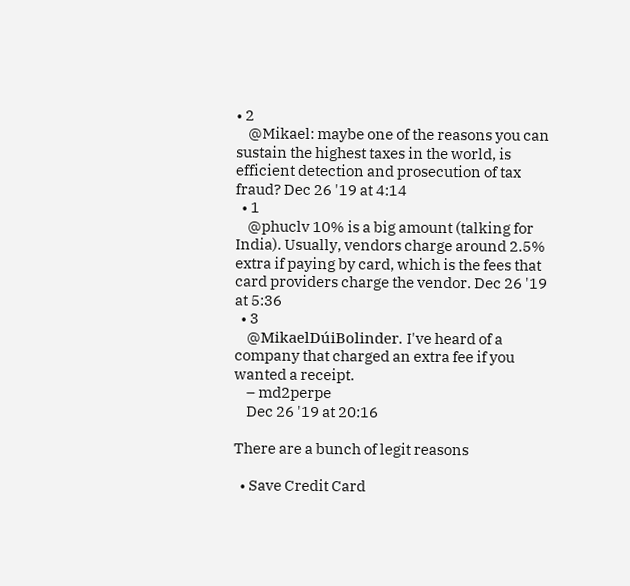• 2
    @Mikael: maybe one of the reasons you can sustain the highest taxes in the world, is efficient detection and prosecution of tax fraud? Dec 26 '19 at 4:14
  • 1
    @phuclv 10% is a big amount (talking for India). Usually, vendors charge around 2.5% extra if paying by card, which is the fees that card providers charge the vendor. Dec 26 '19 at 5:36
  • 3
    @MikaelDúiBolinder. I've heard of a company that charged an extra fee if you wanted a receipt.
    – md2perpe
    Dec 26 '19 at 20:16

There are a bunch of legit reasons

  • Save Credit Card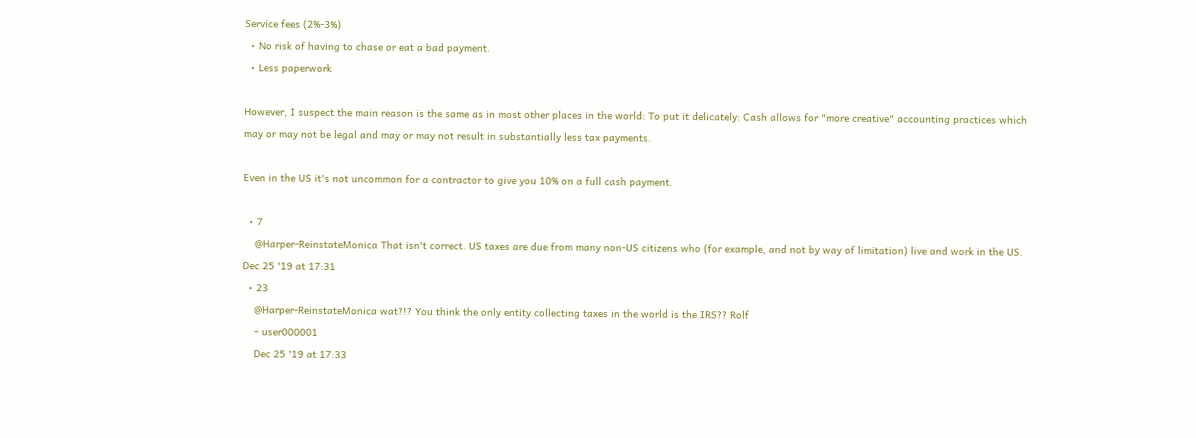Service fees (2%-3%)
  • No risk of having to chase or eat a bad payment.
  • Less paperwork

However, I suspect the main reason is the same as in most other places in the world: To put it delicately: Cash allows for "more creative" accounting practices which may or may not be legal and may or may not result in substantially less tax payments.

Even in the US it's not uncommon for a contractor to give you 10% on a full cash payment.

  • 7
    @Harper-ReinstateMonica That isn't correct. US taxes are due from many non-US citizens who (for example, and not by way of limitation) live and work in the US. Dec 25 '19 at 17:31
  • 23
    @Harper-ReinstateMonica wat?!? You think the only entity collecting taxes in the world is the IRS?? Rolf
    – user000001
    Dec 25 '19 at 17:33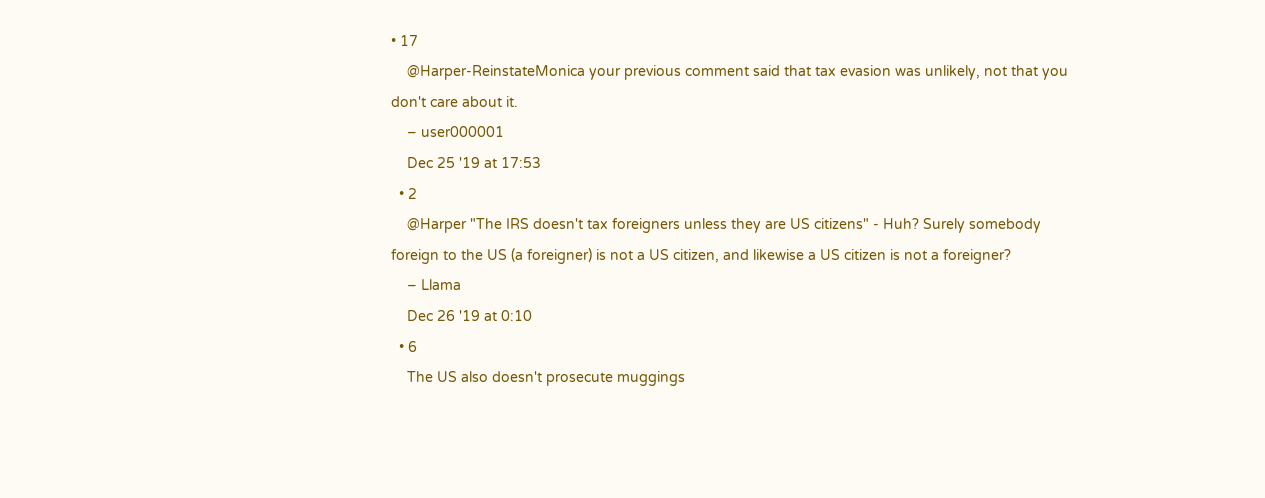• 17
    @Harper-ReinstateMonica your previous comment said that tax evasion was unlikely, not that you don't care about it.
    – user000001
    Dec 25 '19 at 17:53
  • 2
    @Harper "The IRS doesn't tax foreigners unless they are US citizens" - Huh? Surely somebody foreign to the US (a foreigner) is not a US citizen, and likewise a US citizen is not a foreigner?
    – Llama
    Dec 26 '19 at 0:10
  • 6
    The US also doesn't prosecute muggings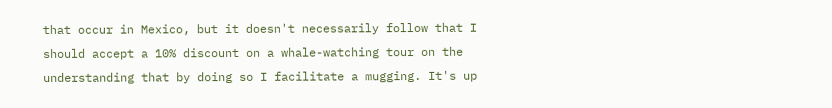that occur in Mexico, but it doesn't necessarily follow that I should accept a 10% discount on a whale-watching tour on the understanding that by doing so I facilitate a mugging. It's up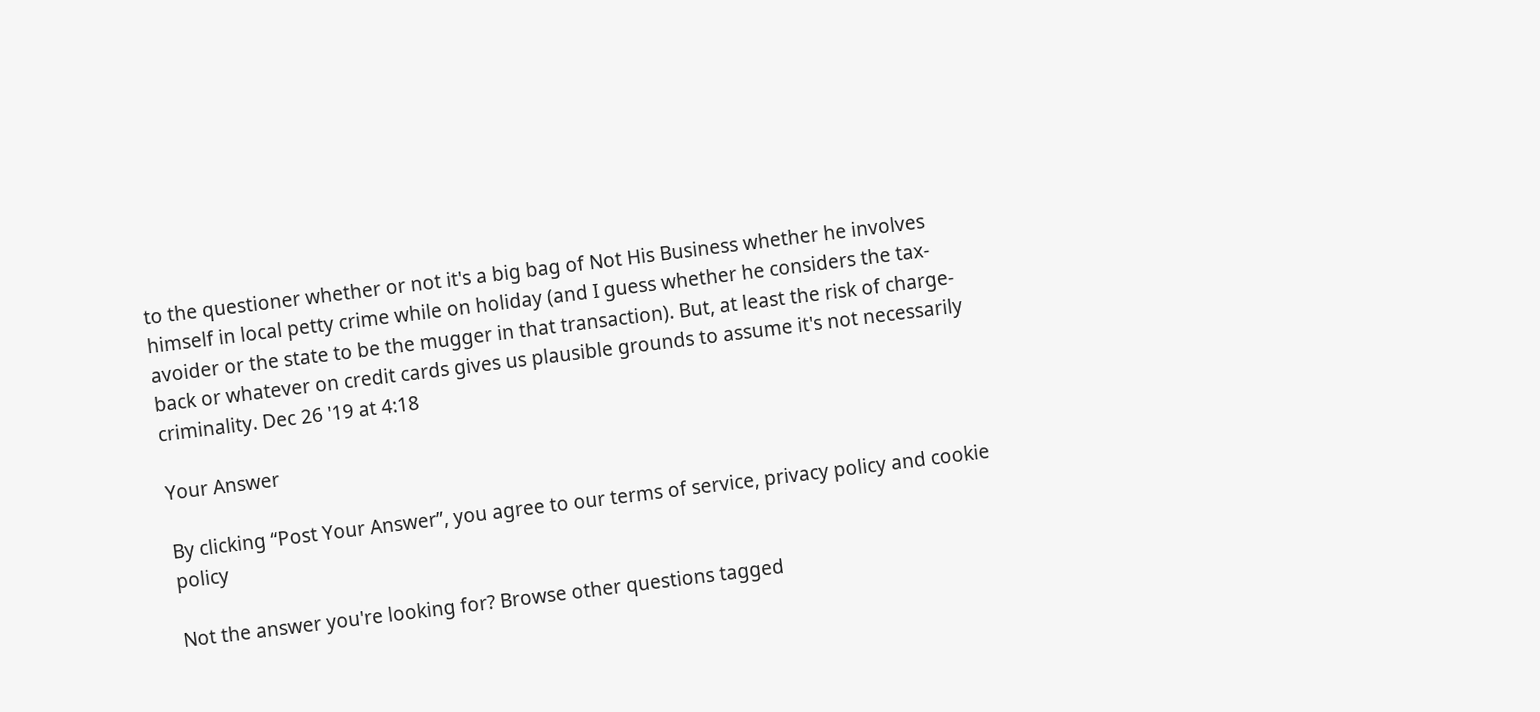to the questioner whether or not it's a big bag of Not His Business whether he involves himself in local petty crime while on holiday (and I guess whether he considers the tax-avoider or the state to be the mugger in that transaction). But, at least the risk of charge-back or whatever on credit cards gives us plausible grounds to assume it's not necessarily criminality. Dec 26 '19 at 4:18

Your Answer

By clicking “Post Your Answer”, you agree to our terms of service, privacy policy and cookie policy

Not the answer you're looking for? Browse other questions tagged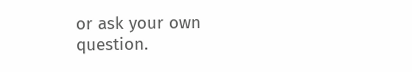or ask your own question.